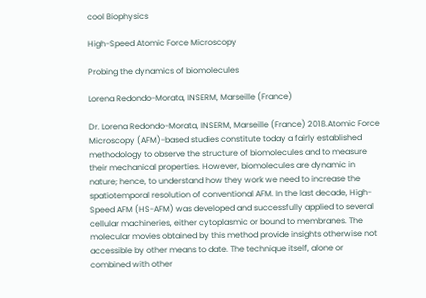cool Biophysics

High-Speed Atomic Force Microscopy

Probing the dynamics of biomolecules

Lorena Redondo-Morata, INSERM, Marseille (France)

Dr. Lorena Redondo-Morata, INSERM, Marseille (France) 2018.Atomic Force Microscopy (AFM)-based studies constitute today a fairly established methodology to observe the structure of biomolecules and to measure their mechanical properties. However, biomolecules are dynamic in nature; hence, to understand how they work we need to increase the spatiotemporal resolution of conventional AFM. In the last decade, High-Speed AFM (HS-AFM) was developed and successfully applied to several cellular machineries, either cytoplasmic or bound to membranes. The molecular movies obtained by this method provide insights otherwise not accessible by other means to date. The technique itself, alone or combined with other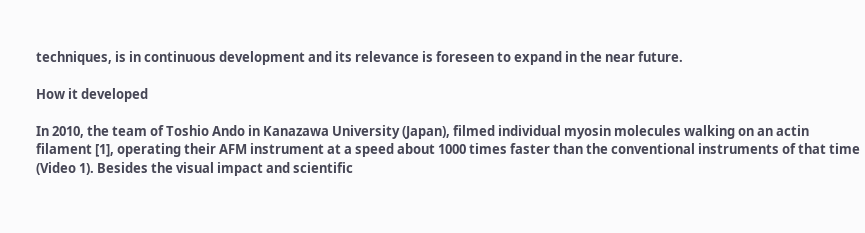techniques, is in continuous development and its relevance is foreseen to expand in the near future.

How it developed

In 2010, the team of Toshio Ando in Kanazawa University (Japan), filmed individual myosin molecules walking on an actin filament [1], operating their AFM instrument at a speed about 1000 times faster than the conventional instruments of that time (Video 1). Besides the visual impact and scientific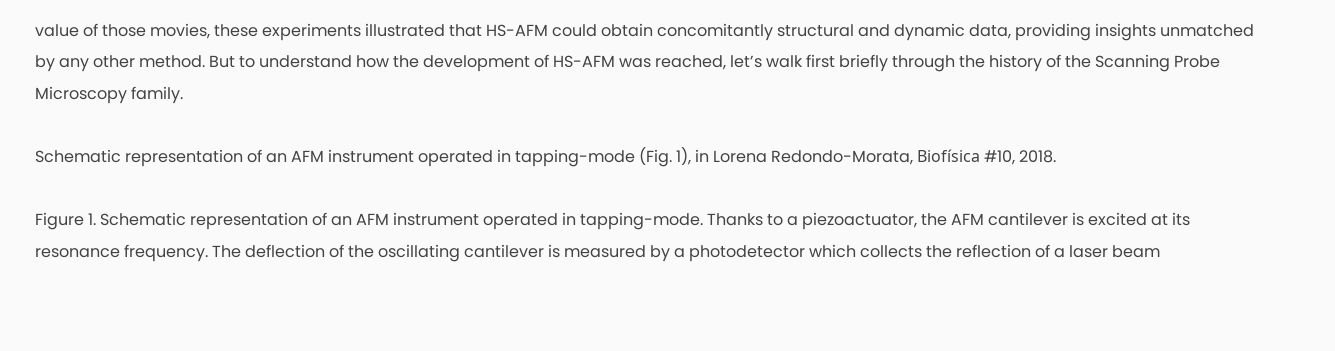value of those movies, these experiments illustrated that HS-AFM could obtain concomitantly structural and dynamic data, providing insights unmatched by any other method. But to understand how the development of HS-AFM was reached, let’s walk first briefly through the history of the Scanning Probe Microscopy family.

Schematic representation of an AFM instrument operated in tapping-mode (Fig. 1), in Lorena Redondo-Morata, Biofísica #10, 2018.

Figure 1. Schematic representation of an AFM instrument operated in tapping-mode. Thanks to a piezoactuator, the AFM cantilever is excited at its resonance frequency. The deflection of the oscillating cantilever is measured by a photodetector which collects the reflection of a laser beam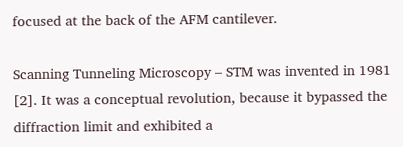focused at the back of the AFM cantilever.

Scanning Tunneling Microscopy – STM was invented in 1981 [2]. It was a conceptual revolution, because it bypassed the diffraction limit and exhibited a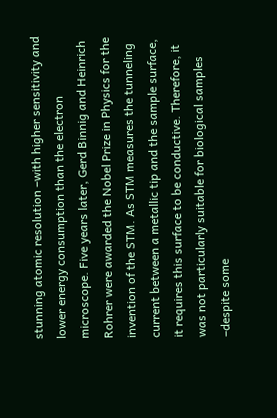stunning atomic resolution –with higher sensitivity and lower energy consumption than the electron microscope. Five years later, Gerd Binnig and Heinrich Rohrer were awarded the Nobel Prize in Physics for the invention of the STM. As STM measures the tunneling current between a metallic tip and the sample surface, it requires this surface to be conductive. Therefore, it was not particularly suitable for biological samples –despite some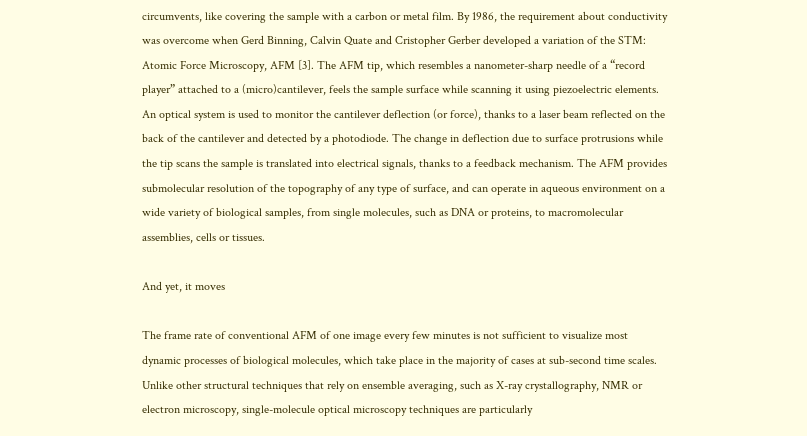circumvents, like covering the sample with a carbon or metal film. By 1986, the requirement about conductivity was overcome when Gerd Binning, Calvin Quate and Cristopher Gerber developed a variation of the STM: Atomic Force Microscopy, AFM [3]. The AFM tip, which resembles a nanometer-sharp needle of a “record player” attached to a (micro)cantilever, feels the sample surface while scanning it using piezoelectric elements. An optical system is used to monitor the cantilever deflection (or force), thanks to a laser beam reflected on the back of the cantilever and detected by a photodiode. The change in deflection due to surface protrusions while the tip scans the sample is translated into electrical signals, thanks to a feedback mechanism. The AFM provides submolecular resolution of the topography of any type of surface, and can operate in aqueous environment on a wide variety of biological samples, from single molecules, such as DNA or proteins, to macromolecular assemblies, cells or tissues.

And yet, it moves

The frame rate of conventional AFM of one image every few minutes is not sufficient to visualize most dynamic processes of biological molecules, which take place in the majority of cases at sub-second time scales. Unlike other structural techniques that rely on ensemble averaging, such as X-ray crystallography, NMR or electron microscopy, single-molecule optical microscopy techniques are particularly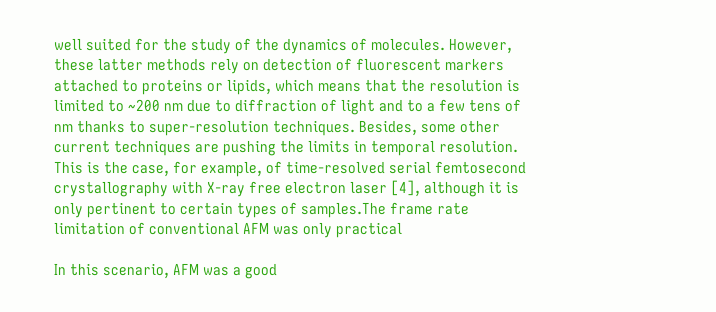well suited for the study of the dynamics of molecules. However, these latter methods rely on detection of fluorescent markers attached to proteins or lipids, which means that the resolution is limited to ~200 nm due to diffraction of light and to a few tens of nm thanks to super-resolution techniques. Besides, some other current techniques are pushing the limits in temporal resolution. This is the case, for example, of time-resolved serial femtosecond crystallography with X-ray free electron laser [4], although it is only pertinent to certain types of samples.The frame rate limitation of conventional AFM was only practical

In this scenario, AFM was a good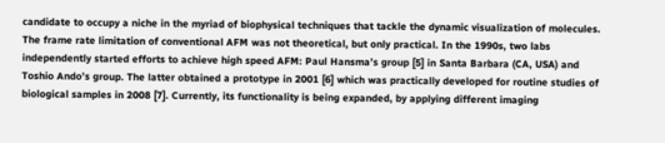candidate to occupy a niche in the myriad of biophysical techniques that tackle the dynamic visualization of molecules. The frame rate limitation of conventional AFM was not theoretical, but only practical. In the 1990s, two labs independently started efforts to achieve high speed AFM: Paul Hansma’s group [5] in Santa Barbara (CA, USA) and Toshio Ando’s group. The latter obtained a prototype in 2001 [6] which was practically developed for routine studies of biological samples in 2008 [7]. Currently, its functionality is being expanded, by applying different imaging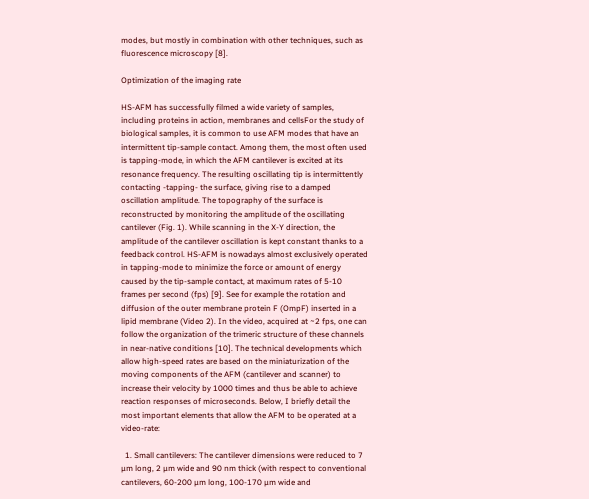modes, but mostly in combination with other techniques, such as fluorescence microscopy [8].

Optimization of the imaging rate

HS-AFM has successfully filmed a wide variety of samples, including proteins in action, membranes and cellsFor the study of biological samples, it is common to use AFM modes that have an intermittent tip-sample contact. Among them, the most often used is tapping-mode, in which the AFM cantilever is excited at its resonance frequency. The resulting oscillating tip is intermittently contacting -tapping- the surface, giving rise to a damped oscillation amplitude. The topography of the surface is reconstructed by monitoring the amplitude of the oscillating cantilever (Fig. 1). While scanning in the X-Y direction, the amplitude of the cantilever oscillation is kept constant thanks to a feedback control. HS-AFM is nowadays almost exclusively operated in tapping-mode to minimize the force or amount of energy caused by the tip-sample contact, at maximum rates of 5-10 frames per second (fps) [9]. See for example the rotation and diffusion of the outer membrane protein F (OmpF) inserted in a lipid membrane (Video 2). In the video, acquired at ~2 fps, one can follow the organization of the trimeric structure of these channels in near-native conditions [10]. The technical developments which allow high-speed rates are based on the miniaturization of the moving components of the AFM (cantilever and scanner) to increase their velocity by 1000 times and thus be able to achieve reaction responses of microseconds. Below, I briefly detail the most important elements that allow the AFM to be operated at a video-rate:

  1. Small cantilevers: The cantilever dimensions were reduced to 7 µm long, 2 µm wide and 90 nm thick (with respect to conventional cantilevers, 60-200 µm long, 100-170 µm wide and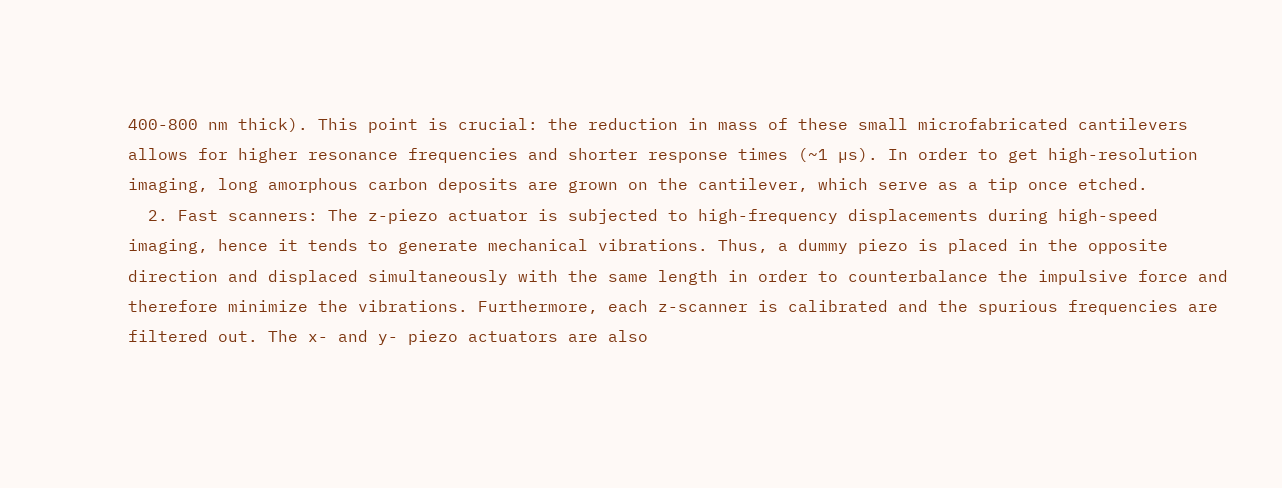400-800 nm thick). This point is crucial: the reduction in mass of these small microfabricated cantilevers allows for higher resonance frequencies and shorter response times (~1 µs). In order to get high-resolution imaging, long amorphous carbon deposits are grown on the cantilever, which serve as a tip once etched.
  2. Fast scanners: The z-piezo actuator is subjected to high-frequency displacements during high-speed imaging, hence it tends to generate mechanical vibrations. Thus, a dummy piezo is placed in the opposite direction and displaced simultaneously with the same length in order to counterbalance the impulsive force and therefore minimize the vibrations. Furthermore, each z-scanner is calibrated and the spurious frequencies are filtered out. The x- and y- piezo actuators are also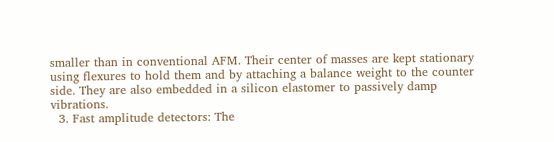smaller than in conventional AFM. Their center of masses are kept stationary using flexures to hold them and by attaching a balance weight to the counter side. They are also embedded in a silicon elastomer to passively damp vibrations.
  3. Fast amplitude detectors: The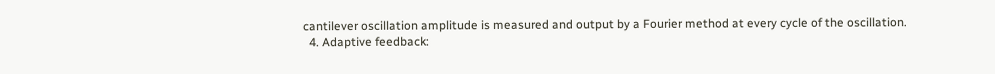cantilever oscillation amplitude is measured and output by a Fourier method at every cycle of the oscillation.
  4. Adaptive feedback: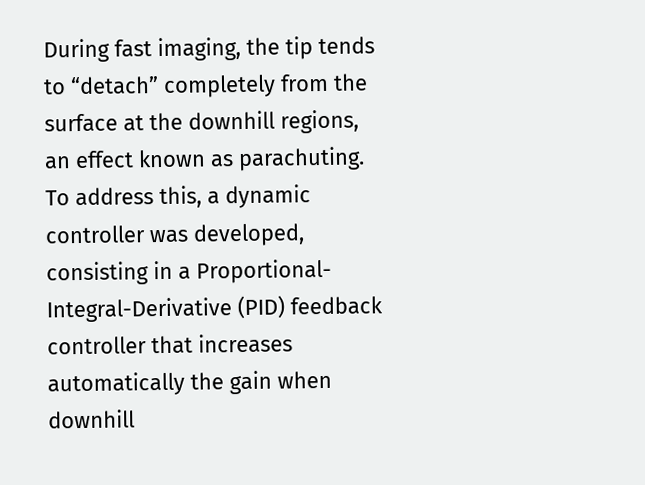During fast imaging, the tip tends to “detach” completely from the surface at the downhill regions, an effect known as parachuting. To address this, a dynamic controller was developed, consisting in a Proportional-Integral-Derivative (PID) feedback controller that increases automatically the gain when downhill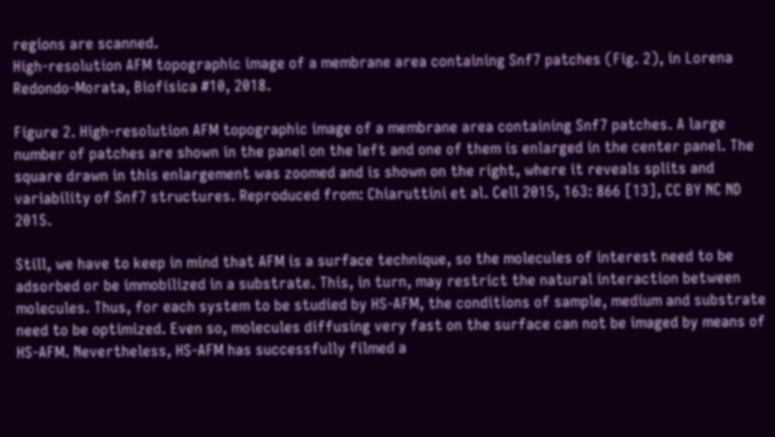regions are scanned.
High-resolution AFM topographic image of a membrane area containing Snf7 patches (Fig. 2), in Lorena Redondo-Morata, Biofísica #10, 2018.

Figure 2. High-resolution AFM topographic image of a membrane area containing Snf7 patches. A large number of patches are shown in the panel on the left and one of them is enlarged in the center panel. The square drawn in this enlargement was zoomed and is shown on the right, where it reveals splits and variability of Snf7 structures. Reproduced from: Chiaruttini et al. Cell 2015, 163: 866 [13], CC BY NC ND 2015.

Still, we have to keep in mind that AFM is a surface technique, so the molecules of interest need to be adsorbed or be immobilized in a substrate. This, in turn, may restrict the natural interaction between molecules. Thus, for each system to be studied by HS-AFM, the conditions of sample, medium and substrate need to be optimized. Even so, molecules diffusing very fast on the surface can not be imaged by means of HS-AFM. Nevertheless, HS-AFM has successfully filmed a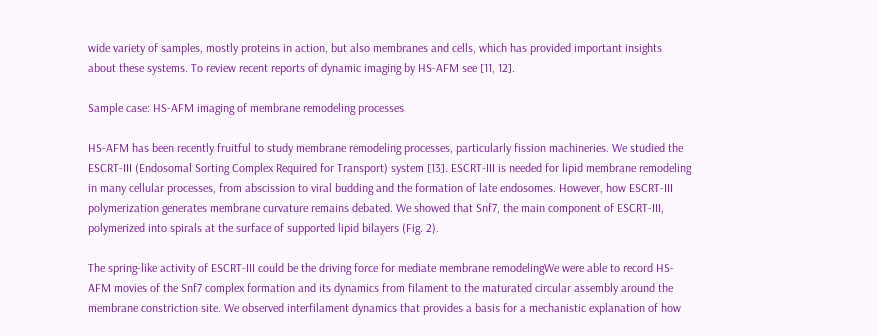wide variety of samples, mostly proteins in action, but also membranes and cells, which has provided important insights about these systems. To review recent reports of dynamic imaging by HS-AFM see [11, 12].

Sample case: HS-AFM imaging of membrane remodeling processes

HS-AFM has been recently fruitful to study membrane remodeling processes, particularly fission machineries. We studied the ESCRT-III (Endosomal Sorting Complex Required for Transport) system [13]. ESCRT-III is needed for lipid membrane remodeling in many cellular processes, from abscission to viral budding and the formation of late endosomes. However, how ESCRT-III polymerization generates membrane curvature remains debated. We showed that Snf7, the main component of ESCRT-III, polymerized into spirals at the surface of supported lipid bilayers (Fig. 2).

The spring-like activity of ESCRT-III could be the driving force for mediate membrane remodelingWe were able to record HS-AFM movies of the Snf7 complex formation and its dynamics from filament to the maturated circular assembly around the membrane constriction site. We observed interfilament dynamics that provides a basis for a mechanistic explanation of how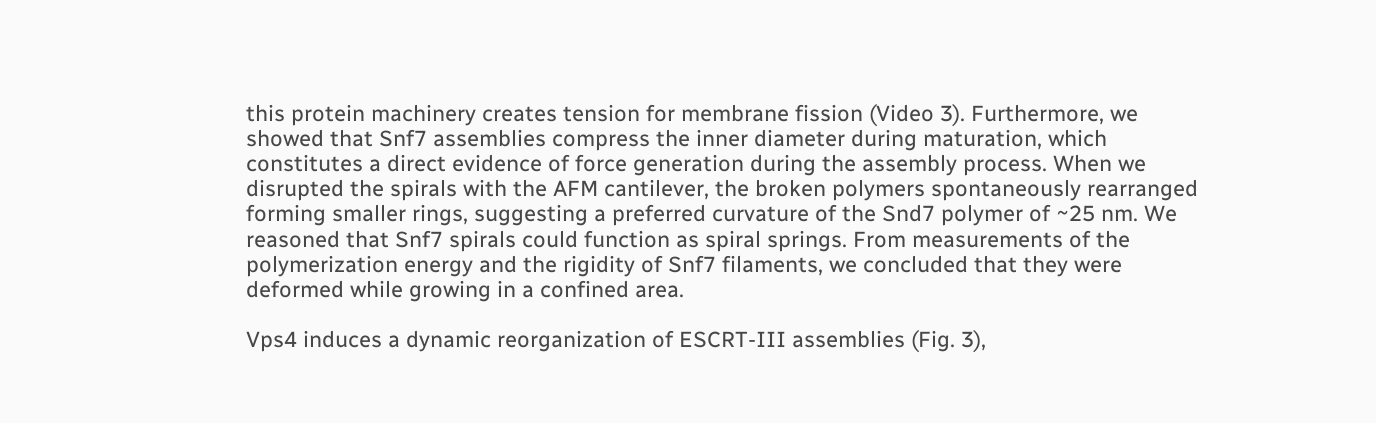this protein machinery creates tension for membrane fission (Video 3). Furthermore, we showed that Snf7 assemblies compress the inner diameter during maturation, which constitutes a direct evidence of force generation during the assembly process. When we disrupted the spirals with the AFM cantilever, the broken polymers spontaneously rearranged forming smaller rings, suggesting a preferred curvature of the Snd7 polymer of ~25 nm. We reasoned that Snf7 spirals could function as spiral springs. From measurements of the polymerization energy and the rigidity of Snf7 filaments, we concluded that they were deformed while growing in a confined area.

Vps4 induces a dynamic reorganization of ESCRT-III assemblies (Fig. 3),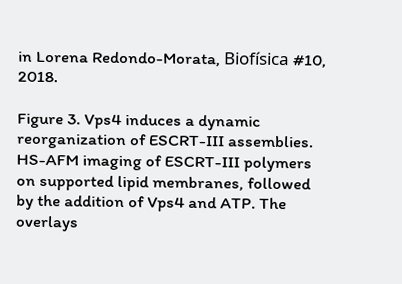in Lorena Redondo-Morata, Biofísica #10, 2018.

Figure 3. Vps4 induces a dynamic reorganization of ESCRT-III assemblies. HS-AFM imaging of ESCRT-III polymers on supported lipid membranes, followed by the addition of Vps4 and ATP. The overlays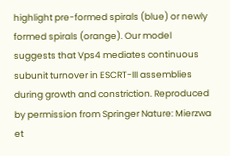highlight pre-formed spirals (blue) or newly formed spirals (orange). Our model suggests that Vps4 mediates continuous subunit turnover in ESCRT-III assemblies during growth and constriction. Reproduced by permission from Springer Nature: Mierzwa et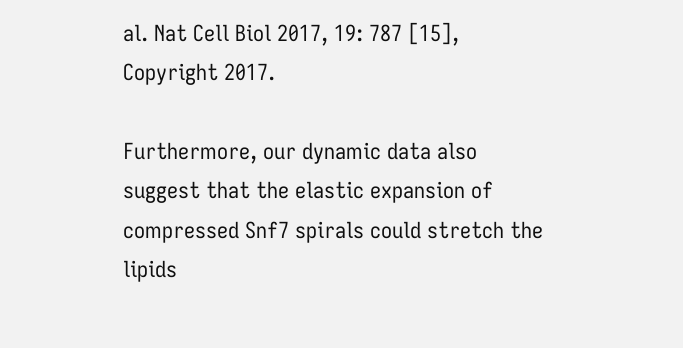al. Nat Cell Biol 2017, 19: 787 [15], Copyright 2017.

Furthermore, our dynamic data also suggest that the elastic expansion of compressed Snf7 spirals could stretch the lipids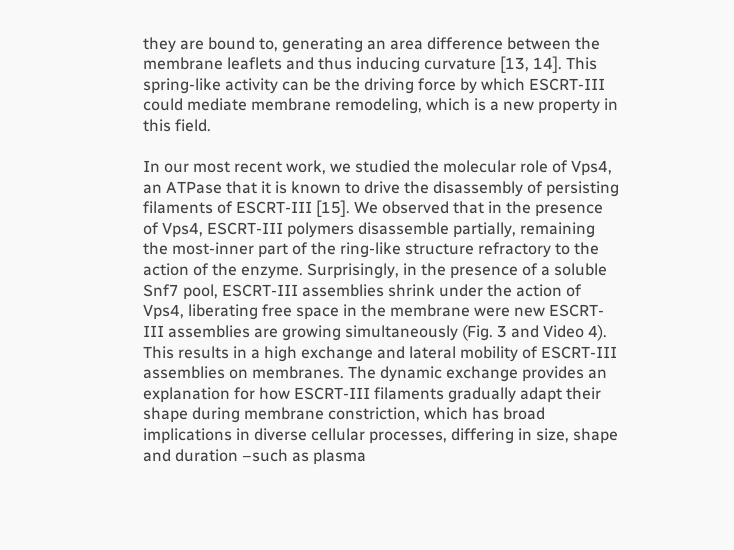they are bound to, generating an area difference between the membrane leaflets and thus inducing curvature [13, 14]. This spring-like activity can be the driving force by which ESCRT-III could mediate membrane remodeling, which is a new property in this field.

In our most recent work, we studied the molecular role of Vps4, an ATPase that it is known to drive the disassembly of persisting filaments of ESCRT-III [15]. We observed that in the presence of Vps4, ESCRT-III polymers disassemble partially, remaining the most-inner part of the ring-like structure refractory to the action of the enzyme. Surprisingly, in the presence of a soluble Snf7 pool, ESCRT-III assemblies shrink under the action of Vps4, liberating free space in the membrane were new ESCRT-III assemblies are growing simultaneously (Fig. 3 and Video 4). This results in a high exchange and lateral mobility of ESCRT-III assemblies on membranes. The dynamic exchange provides an explanation for how ESCRT-III filaments gradually adapt their shape during membrane constriction, which has broad implications in diverse cellular processes, differing in size, shape and duration –such as plasma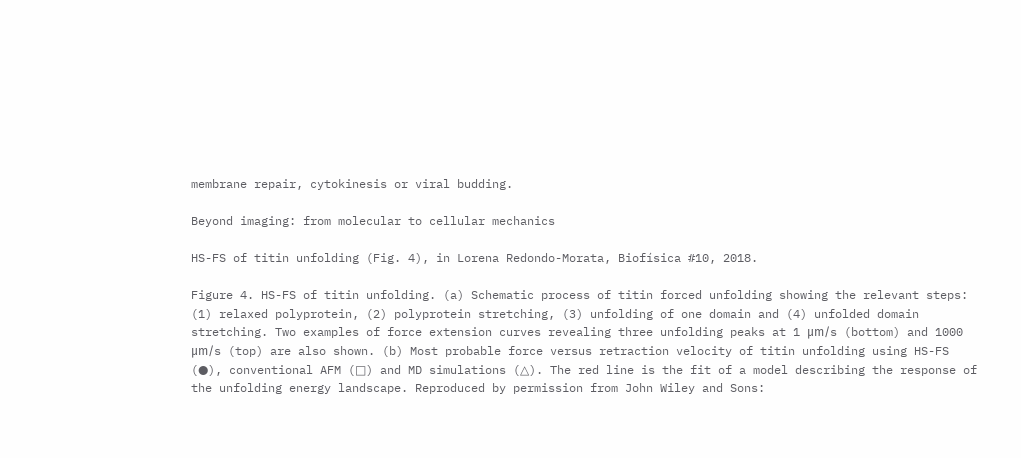membrane repair, cytokinesis or viral budding.

Beyond imaging: from molecular to cellular mechanics

HS-FS of titin unfolding (Fig. 4), in Lorena Redondo-Morata, Biofísica #10, 2018.

Figure 4. HS-FS of titin unfolding. (a) Schematic process of titin forced unfolding showing the relevant steps: (1) relaxed polyprotein, (2) polyprotein stretching, (3) unfolding of one domain and (4) unfolded domain stretching. Two examples of force extension curves revealing three unfolding peaks at 1 μm/s (bottom) and 1000 μm/s (top) are also shown. (b) Most probable force versus retraction velocity of titin unfolding using HS-FS (●), conventional AFM (□) and MD simulations (△). The red line is the fit of a model describing the response of the unfolding energy landscape. Reproduced by permission from John Wiley and Sons: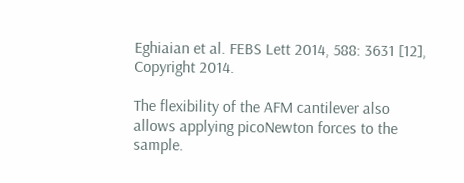Eghiaian et al. FEBS Lett 2014, 588: 3631 [12], Copyright 2014.

The flexibility of the AFM cantilever also allows applying picoNewton forces to the sample.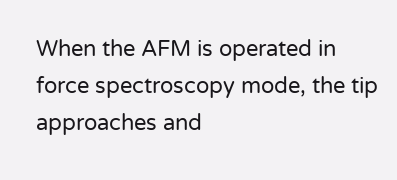When the AFM is operated in force spectroscopy mode, the tip approaches and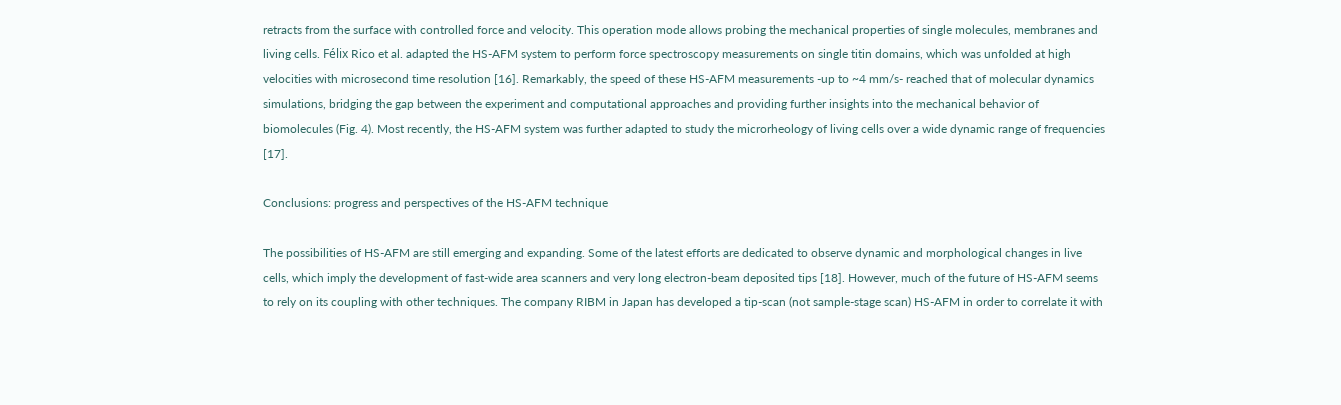retracts from the surface with controlled force and velocity. This operation mode allows probing the mechanical properties of single molecules, membranes and living cells. Félix Rico et al. adapted the HS-AFM system to perform force spectroscopy measurements on single titin domains, which was unfolded at high velocities with microsecond time resolution [16]. Remarkably, the speed of these HS-AFM measurements -up to ~4 mm/s- reached that of molecular dynamics simulations, bridging the gap between the experiment and computational approaches and providing further insights into the mechanical behavior of biomolecules (Fig. 4). Most recently, the HS-AFM system was further adapted to study the microrheology of living cells over a wide dynamic range of frequencies [17].

Conclusions: progress and perspectives of the HS-AFM technique

The possibilities of HS-AFM are still emerging and expanding. Some of the latest efforts are dedicated to observe dynamic and morphological changes in live cells, which imply the development of fast-wide area scanners and very long electron-beam deposited tips [18]. However, much of the future of HS-AFM seems to rely on its coupling with other techniques. The company RIBM in Japan has developed a tip-scan (not sample-stage scan) HS-AFM in order to correlate it with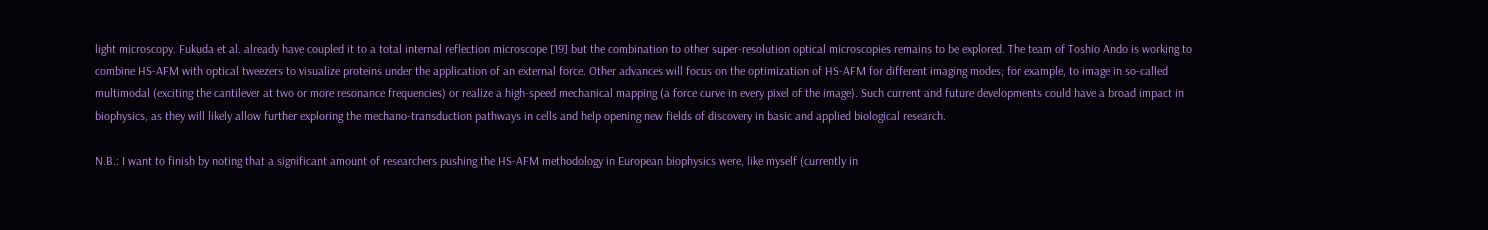light microscopy. Fukuda et al. already have coupled it to a total internal reflection microscope [19] but the combination to other super-resolution optical microscopies remains to be explored. The team of Toshio Ando is working to combine HS-AFM with optical tweezers to visualize proteins under the application of an external force. Other advances will focus on the optimization of HS-AFM for different imaging modes; for example, to image in so-called multimodal (exciting the cantilever at two or more resonance frequencies) or realize a high-speed mechanical mapping (a force curve in every pixel of the image). Such current and future developments could have a broad impact in biophysics, as they will likely allow further exploring the mechano-transduction pathways in cells and help opening new fields of discovery in basic and applied biological research.

N.B.: I want to finish by noting that a significant amount of researchers pushing the HS-AFM methodology in European biophysics were, like myself (currently in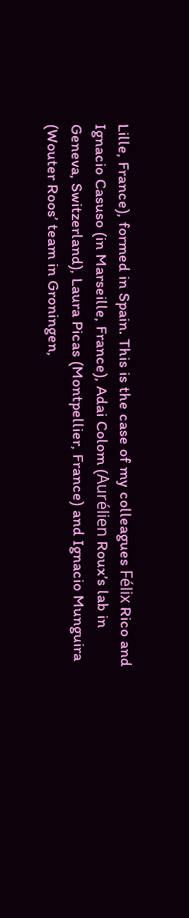Lille, France), formed in Spain. This is the case of my colleagues Félix Rico and Ignacio Casuso (in Marseille, France), Adai Colom (Aurélien Roux’s lab in Geneva, Switzerland), Laura Picas (Montpellier, France) and Ignacio Munguira (Wouter Roos’ team in Groningen,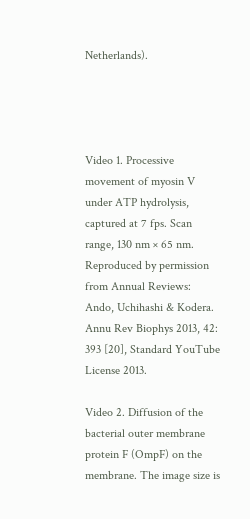Netherlands).




Video 1. Processive movement of myosin V under ATP hydrolysis, captured at 7 fps. Scan range, 130 nm × 65 nm. Reproduced by permission from Annual Reviews: Ando, Uchihashi & Kodera. Annu Rev Biophys 2013, 42: 393 [20], Standard YouTube License 2013.

Video 2. Diffusion of the bacterial outer membrane protein F (OmpF) on the membrane. The image size is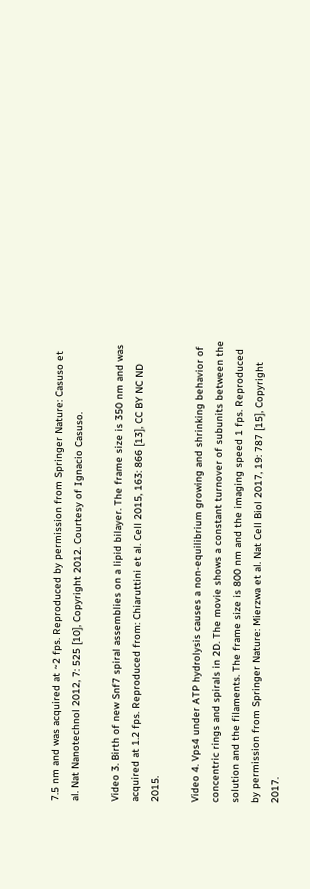7.5 nm and was acquired at ~2 fps. Reproduced by permission from Springer Nature: Casuso et al. Nat Nanotechnol 2012, 7: 525 [10], Copyright 2012. Courtesy of Ignacio Casuso.

Video 3. Birth of new Snf7 spiral assemblies on a lipid bilayer. The frame size is 350 nm and was acquired at 1.2 fps. Reproduced from: Chiaruttini et al. Cell 2015, 163: 866 [13], CC BY NC ND 2015.

Video 4. Vps4 under ATP hydrolysis causes a non-equilibrium growing and shrinking behavior of concentric rings and spirals in 2D. The movie shows a constant turnover of subunits between the solution and the filaments. The frame size is 800 nm and the imaging speed 1 fps. Reproduced by permission from Springer Nature: Mierzwa et al. Nat Cell Biol 2017, 19: 787 [15], Copyright 2017.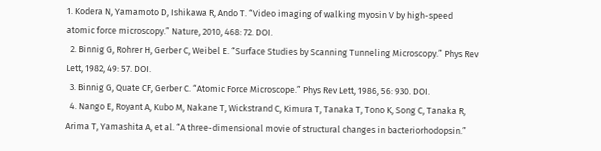1. Kodera N, Yamamoto D, Ishikawa R, Ando T. “Video imaging of walking myosin V by high-speed atomic force microscopy.” Nature, 2010, 468: 72. DOI.
  2. Binnig G, Rohrer H, Gerber C, Weibel E. “Surface Studies by Scanning Tunneling Microscopy.” Phys Rev Lett, 1982, 49: 57. DOI.
  3. Binnig G, Quate CF, Gerber C. “Atomic Force Microscope.” Phys Rev Lett, 1986, 56: 930. DOI.
  4. Nango E, Royant A, Kubo M, Nakane T, Wickstrand C, Kimura T, Tanaka T, Tono K, Song C, Tanaka R, Arima T, Yamashita A, et al. “A three-dimensional movie of structural changes in bacteriorhodopsin.”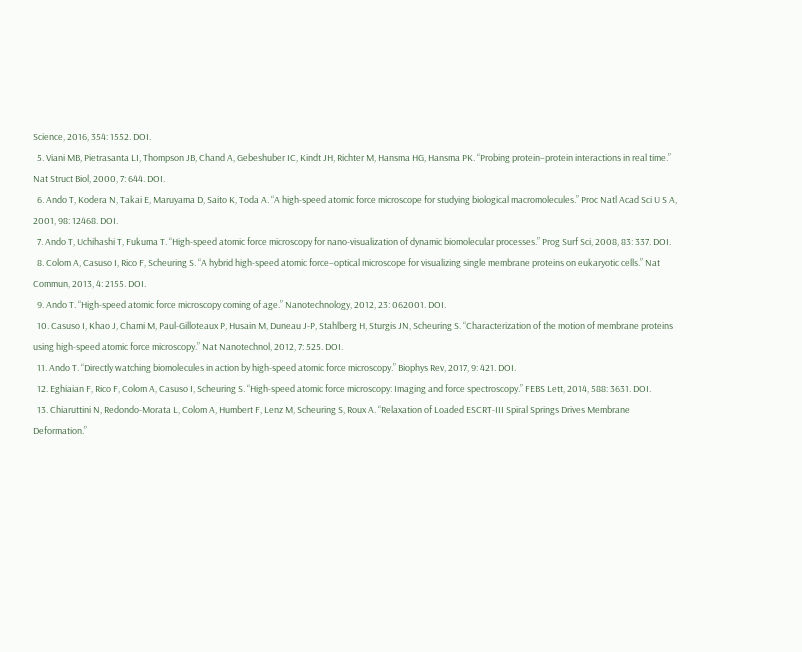Science, 2016, 354: 1552. DOI.
  5. Viani MB, Pietrasanta LI, Thompson JB, Chand A, Gebeshuber IC, Kindt JH, Richter M, Hansma HG, Hansma PK. “Probing protein–protein interactions in real time.” Nat Struct Biol, 2000, 7: 644. DOI.
  6. Ando T, Kodera N, Takai E, Maruyama D, Saito K, Toda A. “A high-speed atomic force microscope for studying biological macromolecules.” Proc Natl Acad Sci U S A, 2001, 98: 12468. DOI.
  7. Ando T, Uchihashi T, Fukuma T. “High-speed atomic force microscopy for nano-visualization of dynamic biomolecular processes.” Prog Surf Sci, 2008, 83: 337. DOI.
  8. Colom A, Casuso I, Rico F, Scheuring S. “A hybrid high-speed atomic force–optical microscope for visualizing single membrane proteins on eukaryotic cells.” Nat Commun, 2013, 4: 2155. DOI.
  9. Ando T. “High-speed atomic force microscopy coming of age.” Nanotechnology, 2012, 23: 062001. DOI.
  10. Casuso I, Khao J, Chami M, Paul-Gilloteaux P, Husain M, Duneau J-P, Stahlberg H, Sturgis JN, Scheuring S. “Characterization of the motion of membrane proteins using high-speed atomic force microscopy.” Nat Nanotechnol, 2012, 7: 525. DOI.
  11. Ando T. “Directly watching biomolecules in action by high-speed atomic force microscopy.” Biophys Rev, 2017, 9: 421. DOI.
  12. Eghiaian F, Rico F, Colom A, Casuso I, Scheuring S. “High-speed atomic force microscopy: Imaging and force spectroscopy.” FEBS Lett, 2014, 588: 3631. DOI.
  13. Chiaruttini N, Redondo-Morata L, Colom A, Humbert F, Lenz M, Scheuring S, Roux A. “Relaxation of Loaded ESCRT-III Spiral Springs Drives Membrane Deformation.”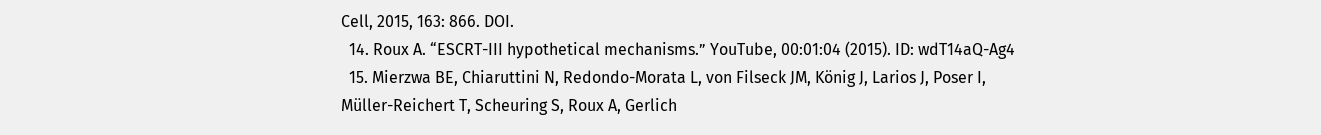Cell, 2015, 163: 866. DOI.
  14. Roux A. “ESCRT-III hypothetical mechanisms.” YouTube, 00:01:04 (2015). ID: wdT14aQ-Ag4
  15. Mierzwa BE, Chiaruttini N, Redondo-Morata L, von Filseck JM, König J, Larios J, Poser I, Müller-Reichert T, Scheuring S, Roux A, Gerlich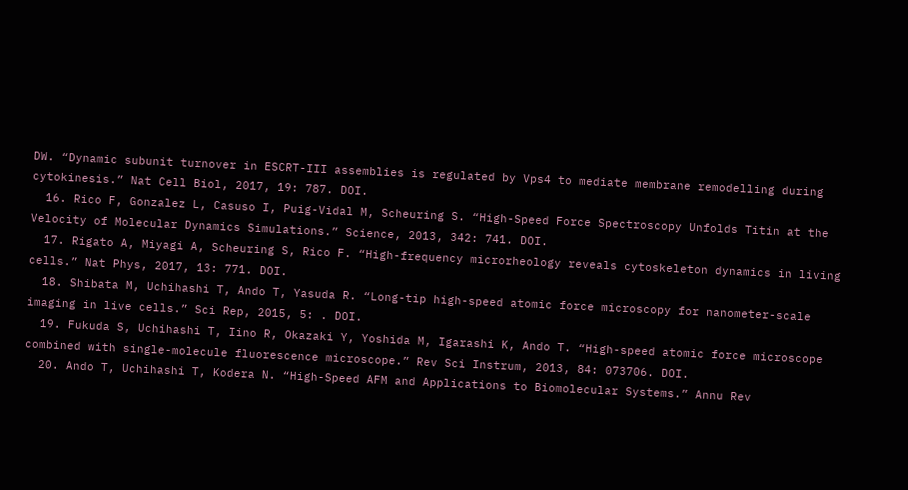DW. “Dynamic subunit turnover in ESCRT-III assemblies is regulated by Vps4 to mediate membrane remodelling during cytokinesis.” Nat Cell Biol, 2017, 19: 787. DOI.
  16. Rico F, Gonzalez L, Casuso I, Puig-Vidal M, Scheuring S. “High-Speed Force Spectroscopy Unfolds Titin at the Velocity of Molecular Dynamics Simulations.” Science, 2013, 342: 741. DOI.
  17. Rigato A, Miyagi A, Scheuring S, Rico F. “High-frequency microrheology reveals cytoskeleton dynamics in living cells.” Nat Phys, 2017, 13: 771. DOI.
  18. Shibata M, Uchihashi T, Ando T, Yasuda R. “Long-tip high-speed atomic force microscopy for nanometer-scale imaging in live cells.” Sci Rep, 2015, 5: . DOI.
  19. Fukuda S, Uchihashi T, Iino R, Okazaki Y, Yoshida M, Igarashi K, Ando T. “High-speed atomic force microscope combined with single-molecule fluorescence microscope.” Rev Sci Instrum, 2013, 84: 073706. DOI.
  20. Ando T, Uchihashi T, Kodera N. “High-Speed AFM and Applications to Biomolecular Systems.” Annu Rev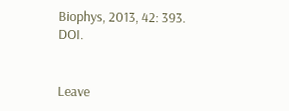Biophys, 2013, 42: 393. DOI.


Leave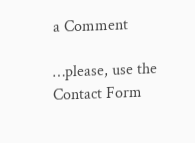a Comment

…please, use the Contact Form